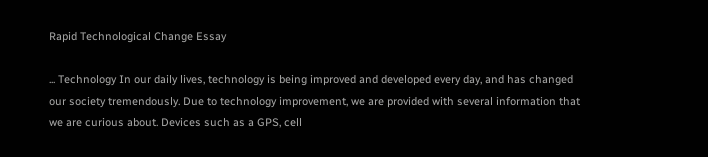Rapid Technological Change Essay

... Technology In our daily lives, technology is being improved and developed every day, and has changed our society tremendously. Due to technology improvement, we are provided with several information that we are curious about. Devices such as a GPS, cell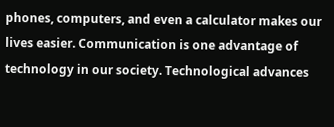phones, computers, and even a calculator makes our lives easier. Communication is one advantage of technology in our society. Technological advances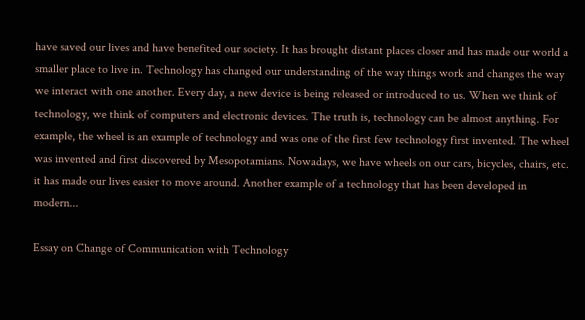have saved our lives and have benefited our society. It has brought distant places closer and has made our world a smaller place to live in. Technology has changed our understanding of the way things work and changes the way we interact with one another. Every day, a new device is being released or introduced to us. When we think of technology, we think of computers and electronic devices. The truth is, technology can be almost anything. For example, the wheel is an example of technology and was one of the first few technology first invented. The wheel was invented and first discovered by Mesopotamians. Nowadays, we have wheels on our cars, bicycles, chairs, etc. it has made our lives easier to move around. Another example of a technology that has been developed in modern...

Essay on Change of Communication with Technology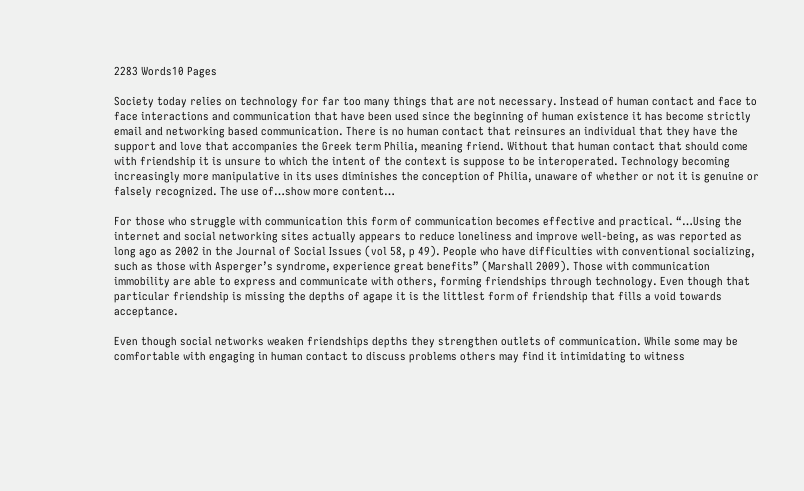2283 Words10 Pages

Society today relies on technology for far too many things that are not necessary. Instead of human contact and face to face interactions and communication that have been used since the beginning of human existence it has become strictly email and networking based communication. There is no human contact that reinsures an individual that they have the support and love that accompanies the Greek term Philia, meaning friend. Without that human contact that should come with friendship it is unsure to which the intent of the context is suppose to be interoperated. Technology becoming increasingly more manipulative in its uses diminishes the conception of Philia, unaware of whether or not it is genuine or falsely recognized. The use of…show more content…

For those who struggle with communication this form of communication becomes effective and practical. “…Using the internet and social networking sites actually appears to reduce loneliness and improve well-being, as was reported as long ago as 2002 in the Journal of Social Issues (vol 58, p 49). People who have difficulties with conventional socializing, such as those with Asperger’s syndrome, experience great benefits” (Marshall 2009). Those with communication immobility are able to express and communicate with others, forming friendships through technology. Even though that particular friendship is missing the depths of agape it is the littlest form of friendship that fills a void towards acceptance.

Even though social networks weaken friendships depths they strengthen outlets of communication. While some may be comfortable with engaging in human contact to discuss problems others may find it intimidating to witness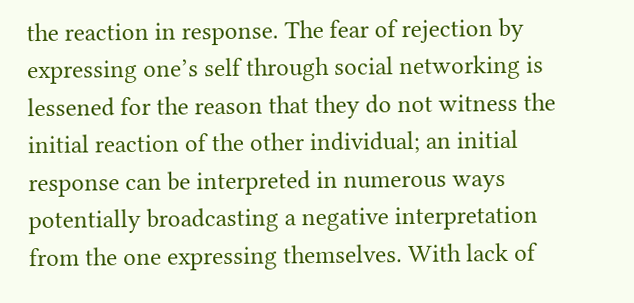the reaction in response. The fear of rejection by expressing one’s self through social networking is lessened for the reason that they do not witness the initial reaction of the other individual; an initial response can be interpreted in numerous ways potentially broadcasting a negative interpretation from the one expressing themselves. With lack of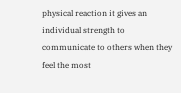physical reaction it gives an individual strength to communicate to others when they feel the most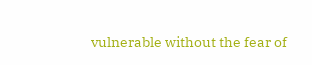vulnerable without the fear of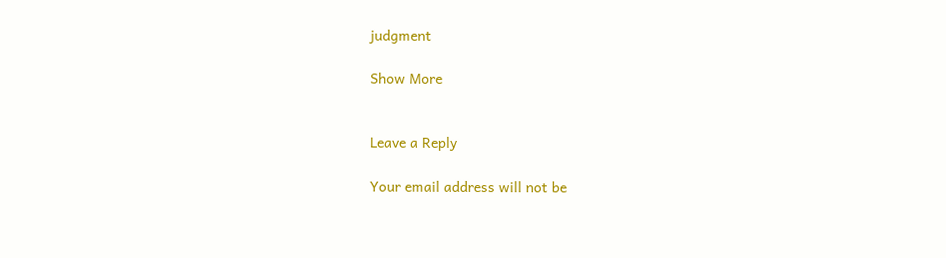judgment

Show More


Leave a Reply

Your email address will not be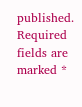published. Required fields are marked *